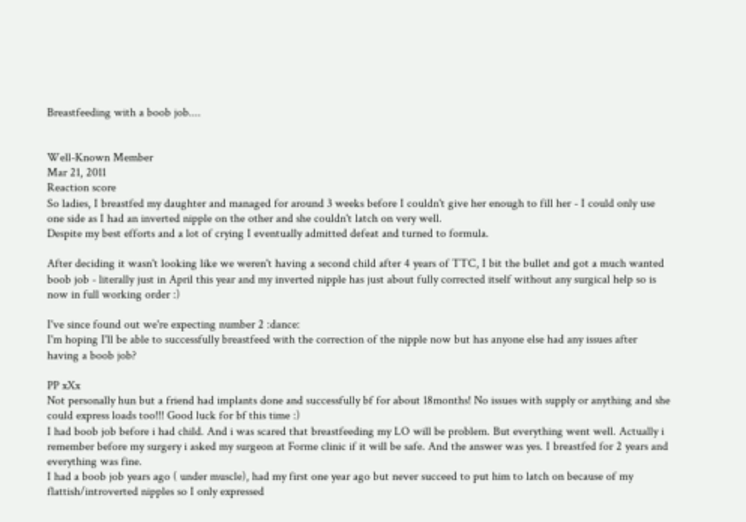Breastfeeding with a boob job....


Well-Known Member
Mar 21, 2011
Reaction score
So ladies, I breastfed my daughter and managed for around 3 weeks before I couldn't give her enough to fill her - I could only use one side as I had an inverted nipple on the other and she couldn't latch on very well.
Despite my best efforts and a lot of crying I eventually admitted defeat and turned to formula.

After deciding it wasn't looking like we weren't having a second child after 4 years of TTC, I bit the bullet and got a much wanted boob job - literally just in April this year and my inverted nipple has just about fully corrected itself without any surgical help so is now in full working order :)

I've since found out we're expecting number 2 :dance:
I'm hoping I'll be able to successfully breastfeed with the correction of the nipple now but has anyone else had any issues after having a boob job?

PP xXx
Not personally hun but a friend had implants done and successfully bf for about 18months! No issues with supply or anything and she could express loads too!!! Good luck for bf this time :)
I had boob job before i had child. And i was scared that breastfeeding my LO will be problem. But everything went well. Actually i remember before my surgery i asked my surgeon at Forme clinic if it will be safe. And the answer was yes. I breastfed for 2 years and everything was fine.
I had a boob job years ago ( under muscle), had my first one year ago but never succeed to put him to latch on because of my flattish/introverted nipples so I only expressed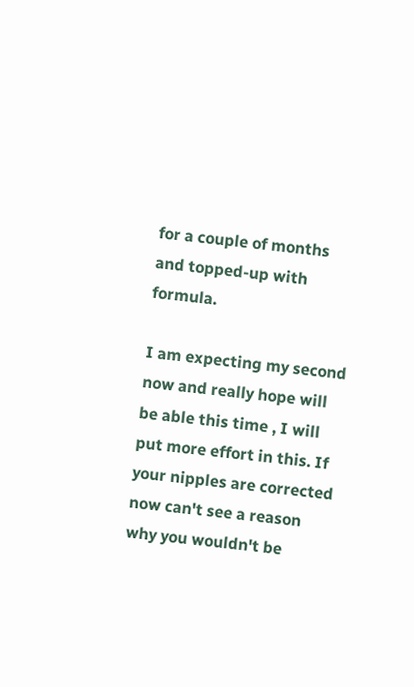for a couple of months and topped-up with formula.

I am expecting my second now and really hope will be able this time , I will put more effort in this. If your nipples are corrected now can't see a reason why you wouldn't be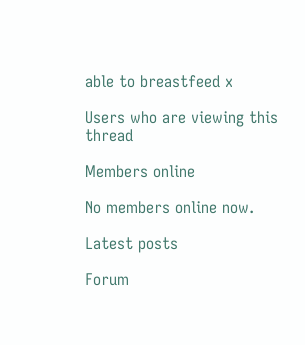able to breastfeed x

Users who are viewing this thread

Members online

No members online now.

Latest posts

Forum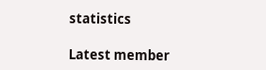statistics

Latest member